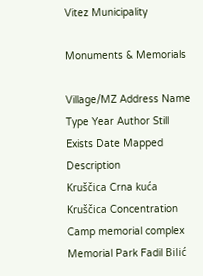Vitez Municipality

Monuments & Memorials

Village/MZ Address Name Type Year Author Still Exists Date Mapped Description
Kruščica Crna kuća Kruščica Concentration Camp memorial complex Memorial Park Fadil Bilić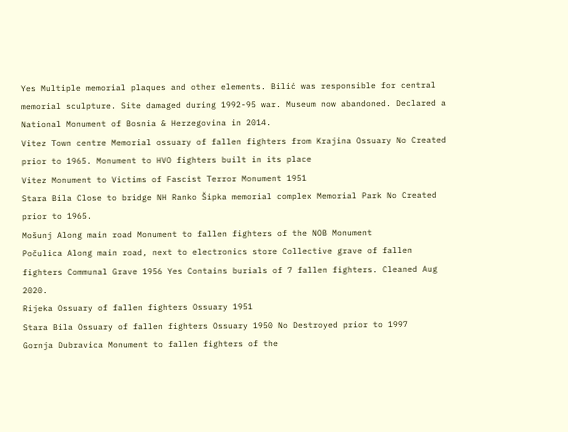Yes Multiple memorial plaques and other elements. Bilić was responsible for central memorial sculpture. Site damaged during 1992-95 war. Museum now abandoned. Declared a National Monument of Bosnia & Herzegovina in 2014.
Vitez Town centre Memorial ossuary of fallen fighters from Krajina Ossuary No Created prior to 1965. Monument to HVO fighters built in its place
Vitez Monument to Victims of Fascist Terror Monument 1951
Stara Bila Close to bridge NH Ranko Šipka memorial complex Memorial Park No Created prior to 1965.
Mošunj Along main road Monument to fallen fighters of the NOB Monument
Počulica Along main road, next to electronics store Collective grave of fallen fighters Communal Grave 1956 Yes Contains burials of 7 fallen fighters. Cleaned Aug 2020.
Rijeka Ossuary of fallen fighters Ossuary 1951
Stara Bila Ossuary of fallen fighters Ossuary 1950 No Destroyed prior to 1997
Gornja Dubravica Monument to fallen fighters of the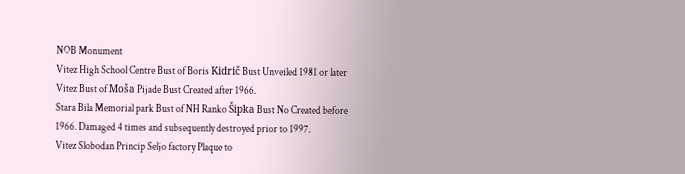NOB Monument
Vitez High School Centre Bust of Boris Kidrič Bust Unveiled 1981 or later
Vitez Bust of Moša Pijade Bust Created after 1966.
Stara Bila Memorial park Bust of NH Ranko Šipka Bust No Created before 1966. Damaged 4 times and subsequently destroyed prior to 1997.
Vitez Slobodan Princip Seljo factory Plaque to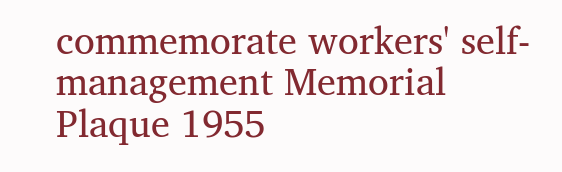commemorate workers' self-management Memorial Plaque 1955